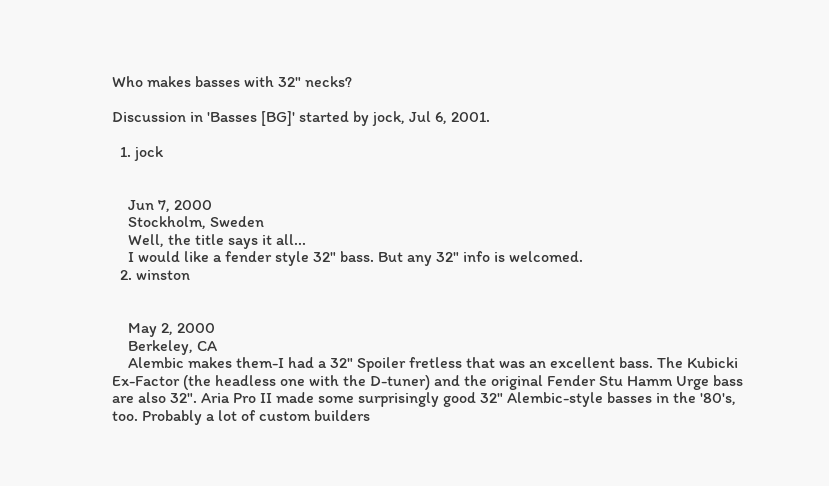Who makes basses with 32" necks?

Discussion in 'Basses [BG]' started by jock, Jul 6, 2001.

  1. jock


    Jun 7, 2000
    Stockholm, Sweden
    Well, the title says it all...
    I would like a fender style 32" bass. But any 32" info is welcomed.
  2. winston


    May 2, 2000
    Berkeley, CA
    Alembic makes them-I had a 32" Spoiler fretless that was an excellent bass. The Kubicki Ex-Factor (the headless one with the D-tuner) and the original Fender Stu Hamm Urge bass are also 32". Aria Pro II made some surprisingly good 32" Alembic-style basses in the '80's, too. Probably a lot of custom builders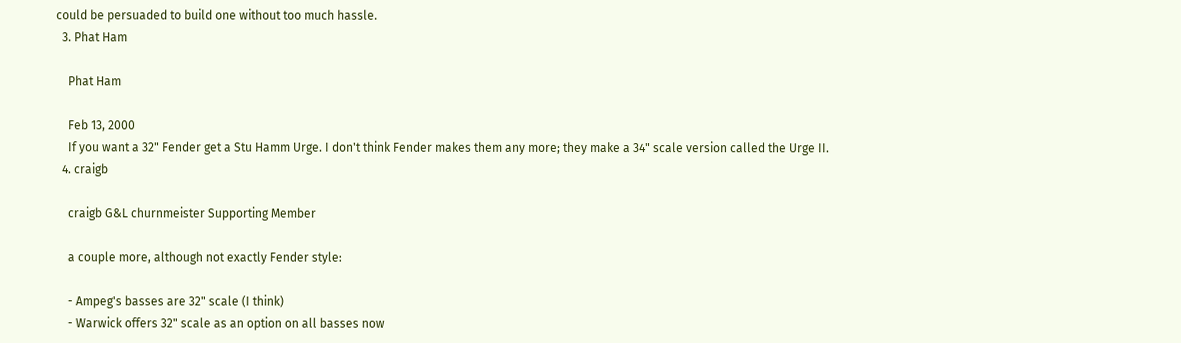could be persuaded to build one without too much hassle.
  3. Phat Ham

    Phat Ham

    Feb 13, 2000
    If you want a 32" Fender get a Stu Hamm Urge. I don't think Fender makes them any more; they make a 34" scale version called the Urge II.
  4. craigb

    craigb G&L churnmeister Supporting Member

    a couple more, although not exactly Fender style:

    - Ampeg's basses are 32" scale (I think)
    - Warwick offers 32" scale as an option on all basses now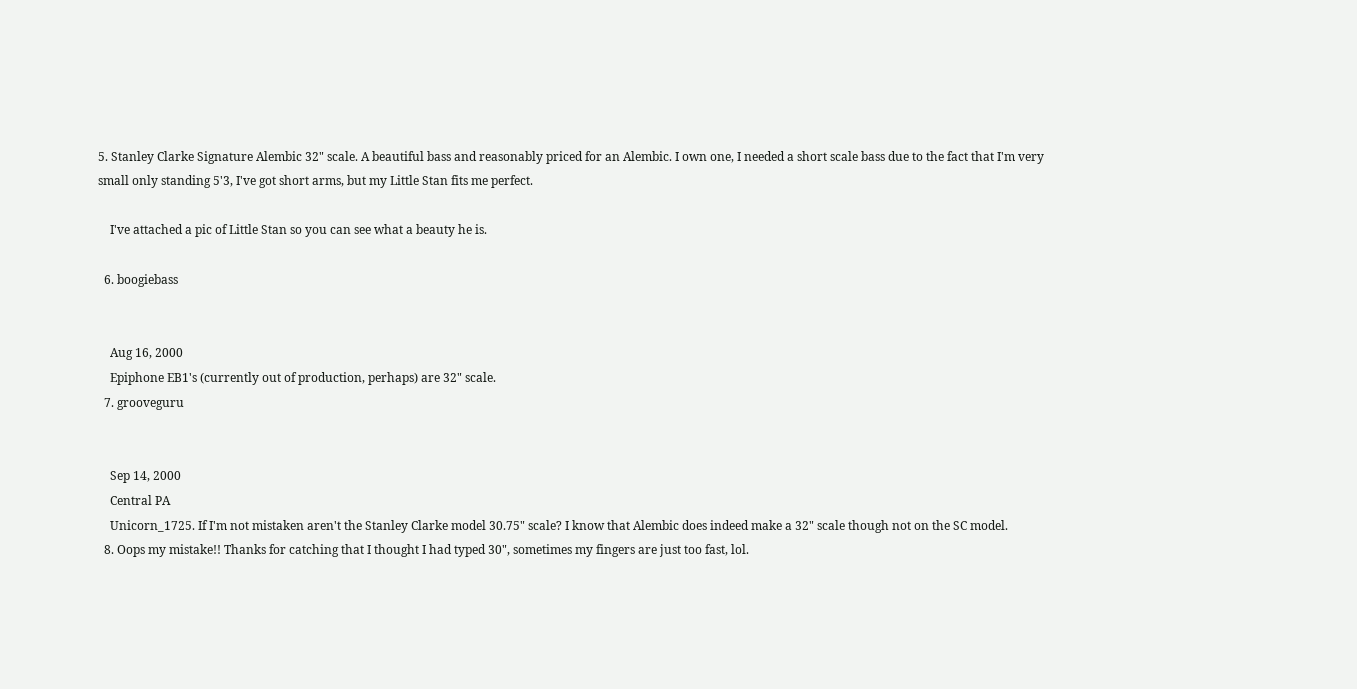5. Stanley Clarke Signature Alembic 32" scale. A beautiful bass and reasonably priced for an Alembic. I own one, I needed a short scale bass due to the fact that I'm very small only standing 5'3, I've got short arms, but my Little Stan fits me perfect.

    I've attached a pic of Little Stan so you can see what a beauty he is.

  6. boogiebass


    Aug 16, 2000
    Epiphone EB1's (currently out of production, perhaps) are 32" scale.
  7. grooveguru


    Sep 14, 2000
    Central PA
    Unicorn_1725. If I'm not mistaken aren't the Stanley Clarke model 30.75" scale? I know that Alembic does indeed make a 32" scale though not on the SC model.
  8. Oops my mistake!! Thanks for catching that I thought I had typed 30", sometimes my fingers are just too fast, lol.